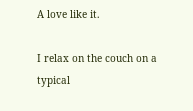A love like it.

I relax on the couch on a typical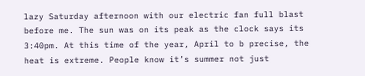lazy Saturday afternoon with our electric fan full blast before me. The sun was on its peak as the clock says its 3:40pm. At this time of the year, April to b precise, the heat is extreme. People know it’s summer not just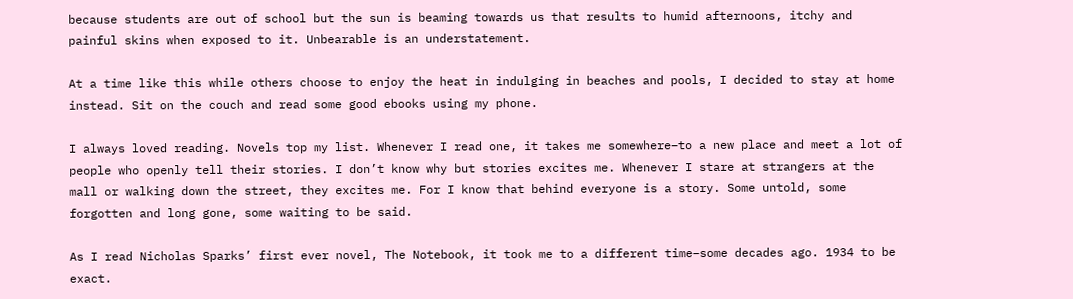because students are out of school but the sun is beaming towards us that results to humid afternoons, itchy and painful skins when exposed to it. Unbearable is an understatement.

At a time like this while others choose to enjoy the heat in indulging in beaches and pools, I decided to stay at home instead. Sit on the couch and read some good ebooks using my phone.

I always loved reading. Novels top my list. Whenever I read one, it takes me somewhere–to a new place and meet a lot of people who openly tell their stories. I don’t know why but stories excites me. Whenever I stare at strangers at the mall or walking down the street, they excites me. For I know that behind everyone is a story. Some untold, some forgotten and long gone, some waiting to be said.

As I read Nicholas Sparks’ first ever novel, The Notebook, it took me to a different time–some decades ago. 1934 to be exact.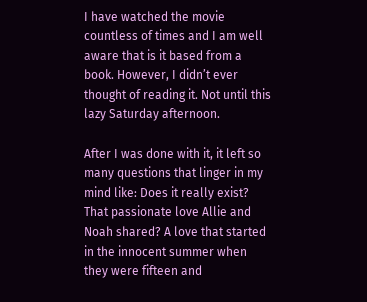I have watched the movie countless of times and I am well aware that is it based from a book. However, I didn’t ever thought of reading it. Not until this lazy Saturday afternoon.

After I was done with it, it left so many questions that linger in my mind like: Does it really exist? That passionate love Allie and Noah shared? A love that started in the innocent summer when they were fifteen and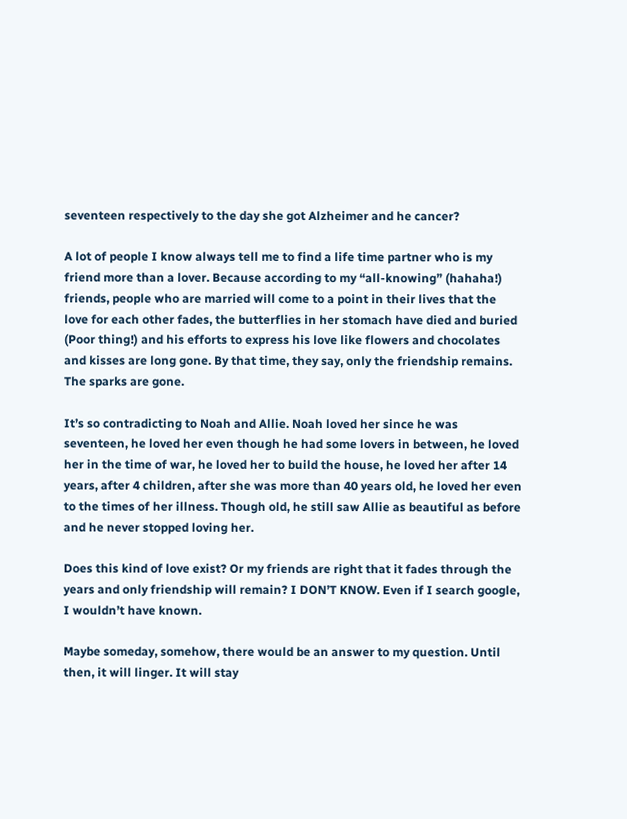seventeen respectively to the day she got Alzheimer and he cancer?

A lot of people I know always tell me to find a life time partner who is my friend more than a lover. Because according to my “all-knowing” (hahaha!) friends, people who are married will come to a point in their lives that the love for each other fades, the butterflies in her stomach have died and buried (Poor thing!) and his efforts to express his love like flowers and chocolates and kisses are long gone. By that time, they say, only the friendship remains. The sparks are gone.

It’s so contradicting to Noah and Allie. Noah loved her since he was seventeen, he loved her even though he had some lovers in between, he loved her in the time of war, he loved her to build the house, he loved her after 14 years, after 4 children, after she was more than 40 years old, he loved her even to the times of her illness. Though old, he still saw Allie as beautiful as before and he never stopped loving her.

Does this kind of love exist? Or my friends are right that it fades through the years and only friendship will remain? I DON’T KNOW. Even if I search google, I wouldn’t have known.

Maybe someday, somehow, there would be an answer to my question. Until then, it will linger. It will stay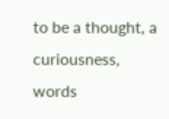to be a thought, a curiousness, words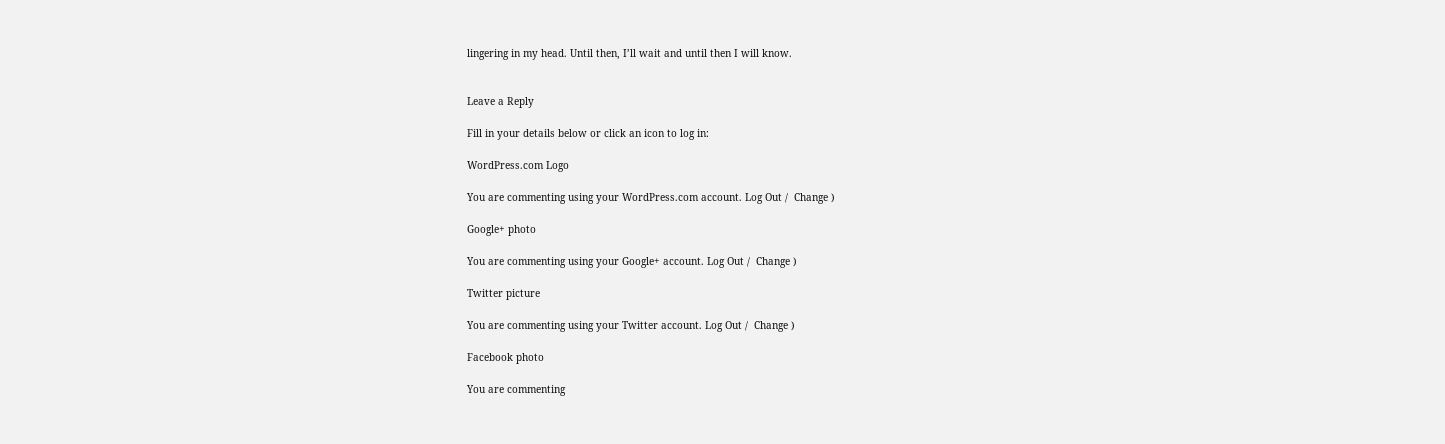lingering in my head. Until then, I’ll wait and until then I will know.


Leave a Reply

Fill in your details below or click an icon to log in:

WordPress.com Logo

You are commenting using your WordPress.com account. Log Out /  Change )

Google+ photo

You are commenting using your Google+ account. Log Out /  Change )

Twitter picture

You are commenting using your Twitter account. Log Out /  Change )

Facebook photo

You are commenting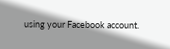using your Facebook account.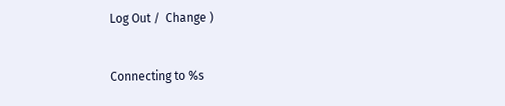Log Out /  Change )


Connecting to %s